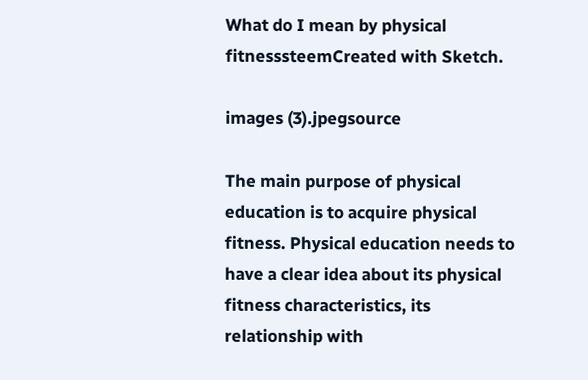What do I mean by physical fitnesssteemCreated with Sketch.

images (3).jpegsource

The main purpose of physical education is to acquire physical fitness. Physical education needs to have a clear idea about its physical fitness characteristics, its relationship with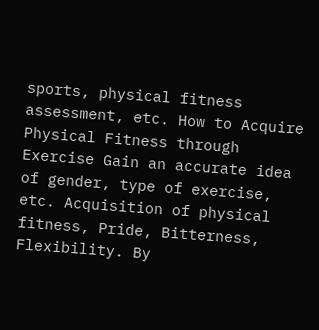sports, physical fitness assessment, etc. How to Acquire Physical Fitness through Exercise Gain an accurate idea of gender, type of exercise, etc. Acquisition of physical fitness, Pride, Bitterness, Flexibility. By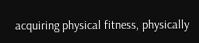acquiring physical fitness, physically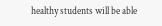healthy students will be able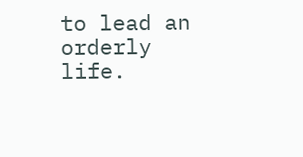to lead an orderly life.